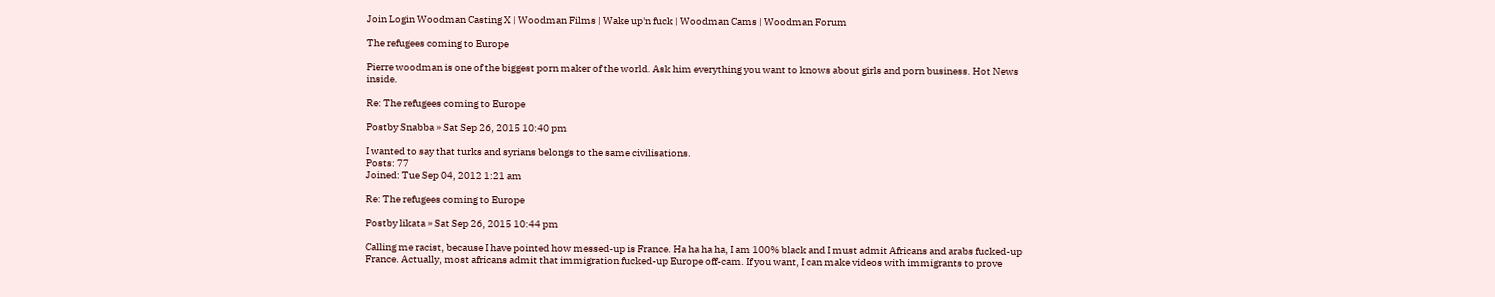Join Login Woodman Casting X | Woodman Films | Wake up'n fuck | Woodman Cams | Woodman Forum

The refugees coming to Europe

Pierre woodman is one of the biggest porn maker of the world. Ask him everything you want to knows about girls and porn business. Hot News inside.

Re: The refugees coming to Europe

Postby Snabba » Sat Sep 26, 2015 10:40 pm

I wanted to say that turks and syrians belongs to the same civilisations.
Posts: 77
Joined: Tue Sep 04, 2012 1:21 am

Re: The refugees coming to Europe

Postby likata » Sat Sep 26, 2015 10:44 pm

Calling me racist, because I have pointed how messed-up is France. Ha ha ha ha, I am 100% black and I must admit Africans and arabs fucked-up France. Actually, most africans admit that immigration fucked-up Europe off-cam. If you want, I can make videos with immigrants to prove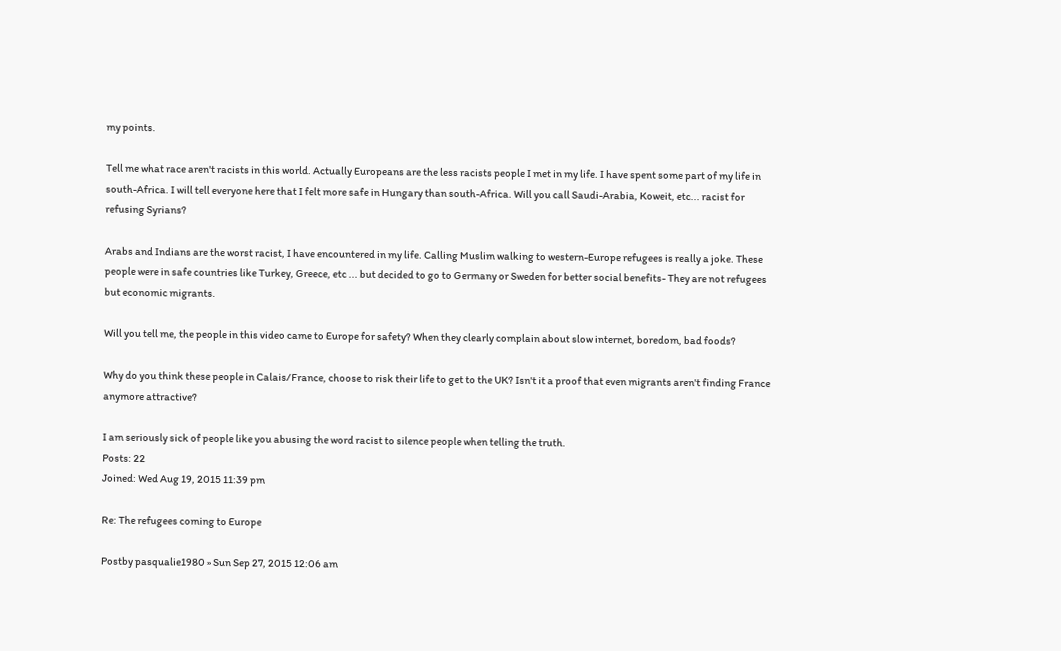my points.

Tell me what race aren't racists in this world. Actually Europeans are the less racists people I met in my life. I have spent some part of my life in south-Africa. I will tell everyone here that I felt more safe in Hungary than south-Africa. Will you call Saudi-Arabia, Koweit, etc... racist for refusing Syrians?

Arabs and Indians are the worst racist, I have encountered in my life. Calling Muslim walking to western-Europe refugees is really a joke. These people were in safe countries like Turkey, Greece, etc ... but decided to go to Germany or Sweden for better social benefits- They are not refugees but economic migrants.

Will you tell me, the people in this video came to Europe for safety? When they clearly complain about slow internet, boredom, bad foods?

Why do you think these people in Calais/France, choose to risk their life to get to the UK? Isn't it a proof that even migrants aren't finding France anymore attractive?

I am seriously sick of people like you abusing the word racist to silence people when telling the truth.
Posts: 22
Joined: Wed Aug 19, 2015 11:39 pm

Re: The refugees coming to Europe

Postby pasqualie1980 » Sun Sep 27, 2015 12:06 am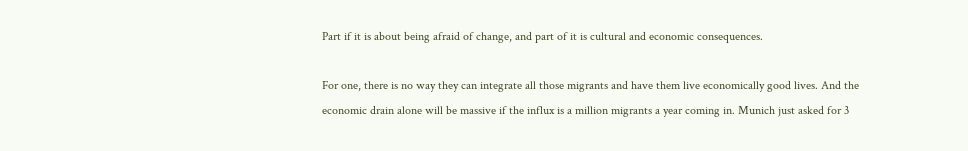Part if it is about being afraid of change, and part of it is cultural and economic consequences.

For one, there is no way they can integrate all those migrants and have them live economically good lives. And the economic drain alone will be massive if the influx is a million migrants a year coming in. Munich just asked for 3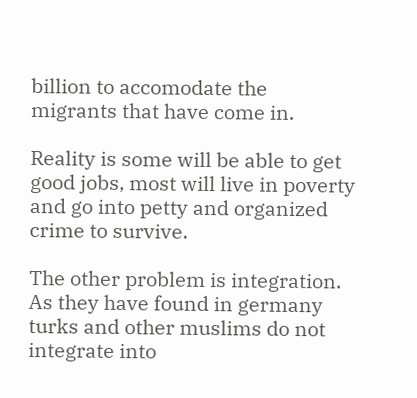billion to accomodate the migrants that have come in.

Reality is some will be able to get good jobs, most will live in poverty and go into petty and organized crime to survive.

The other problem is integration. As they have found in germany turks and other muslims do not integrate into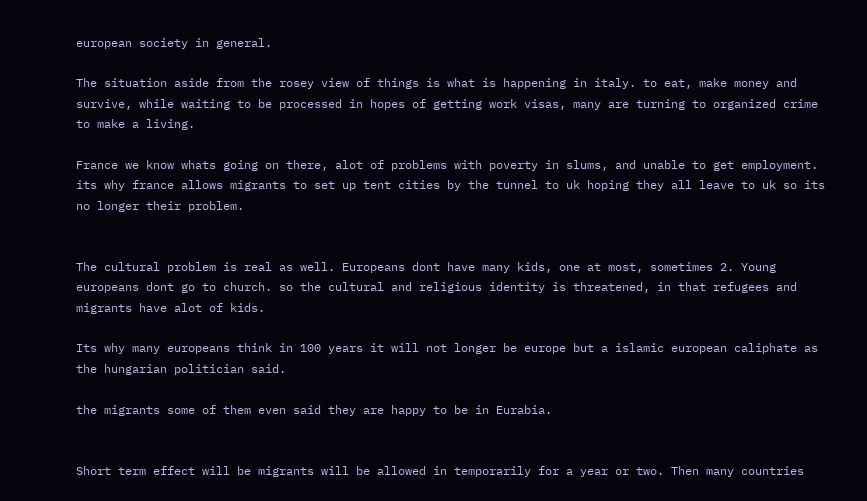european society in general.

The situation aside from the rosey view of things is what is happening in italy. to eat, make money and survive, while waiting to be processed in hopes of getting work visas, many are turning to organized crime to make a living.

France we know whats going on there, alot of problems with poverty in slums, and unable to get employment. its why france allows migrants to set up tent cities by the tunnel to uk hoping they all leave to uk so its no longer their problem.


The cultural problem is real as well. Europeans dont have many kids, one at most, sometimes 2. Young europeans dont go to church. so the cultural and religious identity is threatened, in that refugees and migrants have alot of kids.

Its why many europeans think in 100 years it will not longer be europe but a islamic european caliphate as the hungarian politician said.

the migrants some of them even said they are happy to be in Eurabia.


Short term effect will be migrants will be allowed in temporarily for a year or two. Then many countries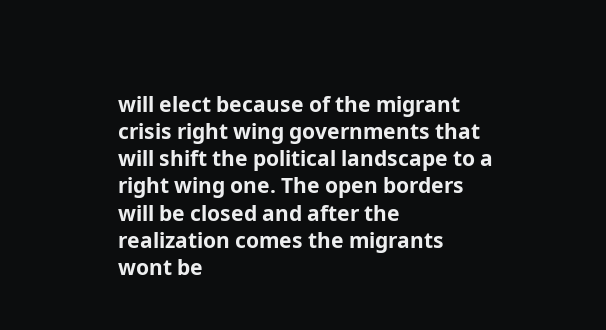will elect because of the migrant crisis right wing governments that will shift the political landscape to a right wing one. The open borders will be closed and after the realization comes the migrants wont be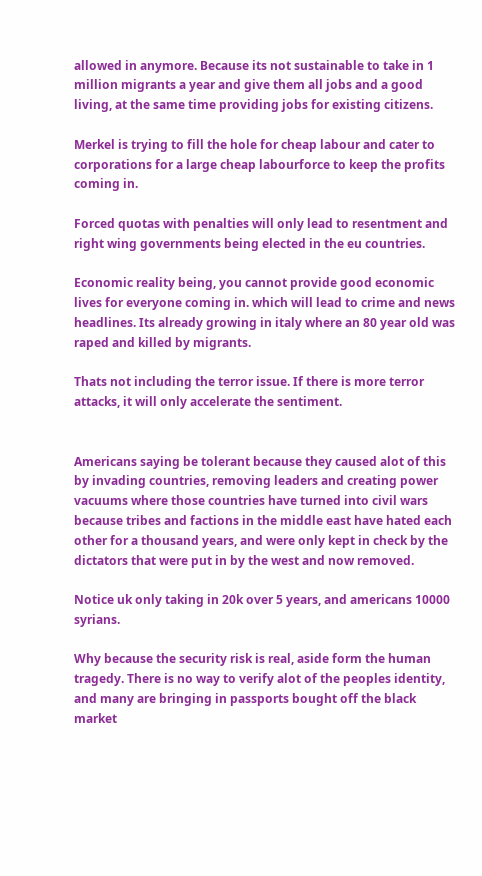allowed in anymore. Because its not sustainable to take in 1 million migrants a year and give them all jobs and a good living, at the same time providing jobs for existing citizens.

Merkel is trying to fill the hole for cheap labour and cater to corporations for a large cheap labourforce to keep the profits coming in.

Forced quotas with penalties will only lead to resentment and right wing governments being elected in the eu countries.

Economic reality being, you cannot provide good economic lives for everyone coming in. which will lead to crime and news headlines. Its already growing in italy where an 80 year old was raped and killed by migrants.

Thats not including the terror issue. If there is more terror attacks, it will only accelerate the sentiment.


Americans saying be tolerant because they caused alot of this by invading countries, removing leaders and creating power vacuums where those countries have turned into civil wars because tribes and factions in the middle east have hated each other for a thousand years, and were only kept in check by the dictators that were put in by the west and now removed.

Notice uk only taking in 20k over 5 years, and americans 10000 syrians.

Why because the security risk is real, aside form the human tragedy. There is no way to verify alot of the peoples identity, and many are bringing in passports bought off the black market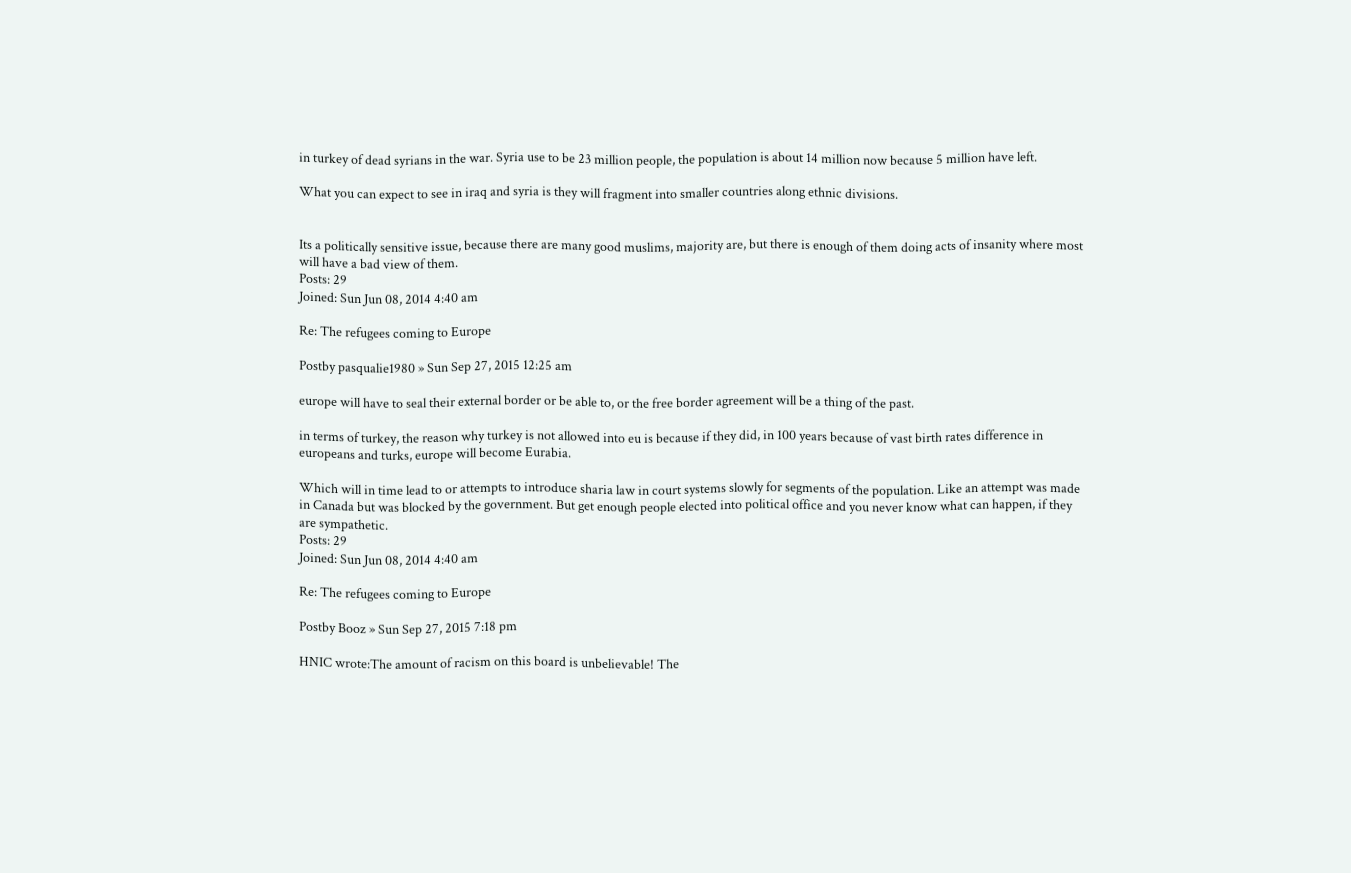in turkey of dead syrians in the war. Syria use to be 23 million people, the population is about 14 million now because 5 million have left.

What you can expect to see in iraq and syria is they will fragment into smaller countries along ethnic divisions.


Its a politically sensitive issue, because there are many good muslims, majority are, but there is enough of them doing acts of insanity where most will have a bad view of them.
Posts: 29
Joined: Sun Jun 08, 2014 4:40 am

Re: The refugees coming to Europe

Postby pasqualie1980 » Sun Sep 27, 2015 12:25 am

europe will have to seal their external border or be able to, or the free border agreement will be a thing of the past.

in terms of turkey, the reason why turkey is not allowed into eu is because if they did, in 100 years because of vast birth rates difference in europeans and turks, europe will become Eurabia.

Which will in time lead to or attempts to introduce sharia law in court systems slowly for segments of the population. Like an attempt was made in Canada but was blocked by the government. But get enough people elected into political office and you never know what can happen, if they are sympathetic.
Posts: 29
Joined: Sun Jun 08, 2014 4:40 am

Re: The refugees coming to Europe

Postby Booz » Sun Sep 27, 2015 7:18 pm

HNIC wrote:The amount of racism on this board is unbelievable! The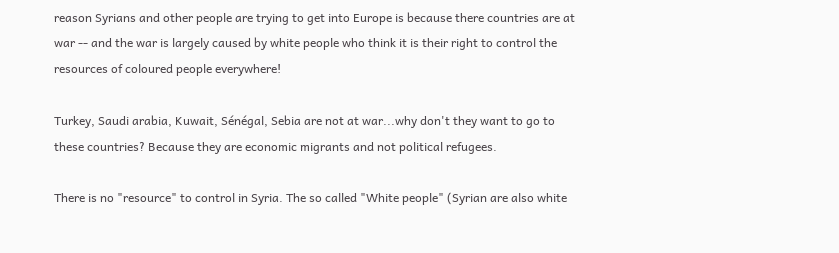reason Syrians and other people are trying to get into Europe is because there countries are at war -- and the war is largely caused by white people who think it is their right to control the resources of coloured people everywhere!

Turkey, Saudi arabia, Kuwait, Sénégal, Sebia are not at war...why don't they want to go to these countries? Because they are economic migrants and not political refugees.

There is no "resource" to control in Syria. The so called "White people" (Syrian are also white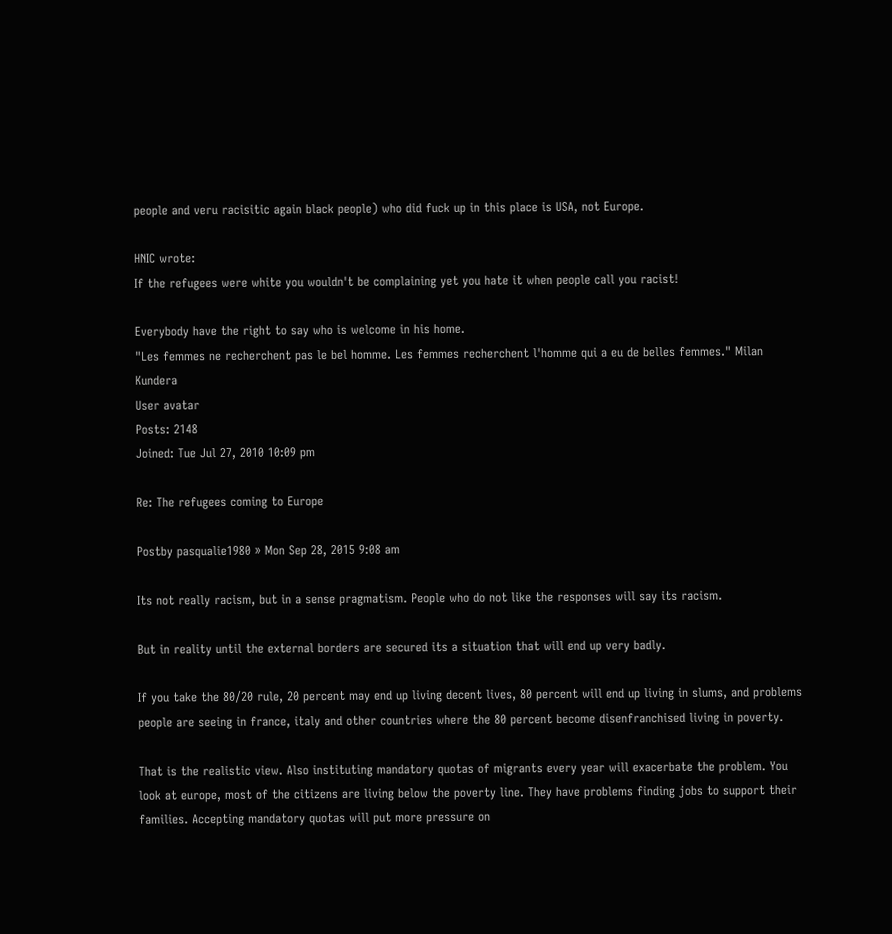people and veru racisitic again black people) who did fuck up in this place is USA, not Europe.

HNIC wrote:
If the refugees were white you wouldn't be complaining yet you hate it when people call you racist!

Everybody have the right to say who is welcome in his home.
"Les femmes ne recherchent pas le bel homme. Les femmes recherchent l'homme qui a eu de belles femmes." Milan Kundera
User avatar
Posts: 2148
Joined: Tue Jul 27, 2010 10:09 pm

Re: The refugees coming to Europe

Postby pasqualie1980 » Mon Sep 28, 2015 9:08 am

Its not really racism, but in a sense pragmatism. People who do not like the responses will say its racism.

But in reality until the external borders are secured its a situation that will end up very badly.

If you take the 80/20 rule, 20 percent may end up living decent lives, 80 percent will end up living in slums, and problems people are seeing in france, italy and other countries where the 80 percent become disenfranchised living in poverty.

That is the realistic view. Also instituting mandatory quotas of migrants every year will exacerbate the problem. You look at europe, most of the citizens are living below the poverty line. They have problems finding jobs to support their families. Accepting mandatory quotas will put more pressure on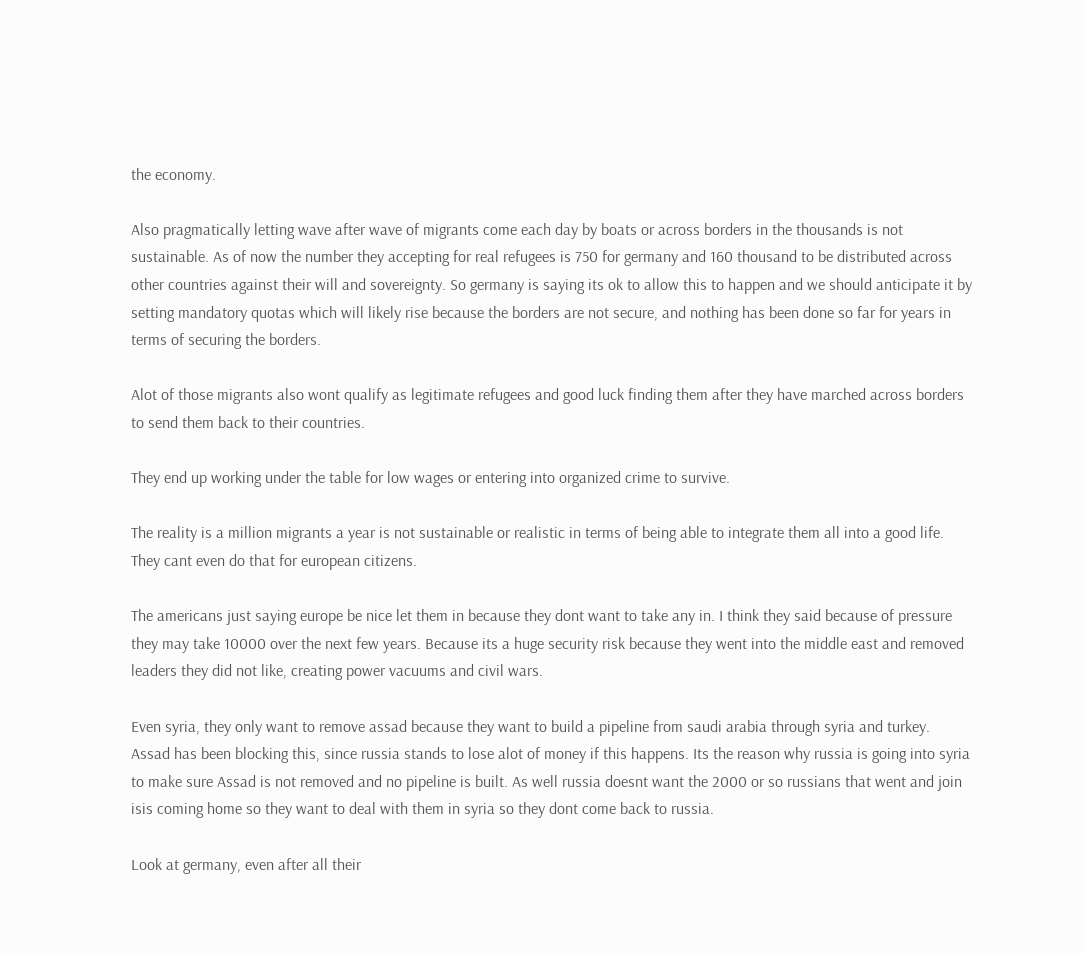the economy.

Also pragmatically letting wave after wave of migrants come each day by boats or across borders in the thousands is not sustainable. As of now the number they accepting for real refugees is 750 for germany and 160 thousand to be distributed across other countries against their will and sovereignty. So germany is saying its ok to allow this to happen and we should anticipate it by setting mandatory quotas which will likely rise because the borders are not secure, and nothing has been done so far for years in terms of securing the borders.

Alot of those migrants also wont qualify as legitimate refugees and good luck finding them after they have marched across borders to send them back to their countries.

They end up working under the table for low wages or entering into organized crime to survive.

The reality is a million migrants a year is not sustainable or realistic in terms of being able to integrate them all into a good life. They cant even do that for european citizens.

The americans just saying europe be nice let them in because they dont want to take any in. I think they said because of pressure they may take 10000 over the next few years. Because its a huge security risk because they went into the middle east and removed leaders they did not like, creating power vacuums and civil wars.

Even syria, they only want to remove assad because they want to build a pipeline from saudi arabia through syria and turkey. Assad has been blocking this, since russia stands to lose alot of money if this happens. Its the reason why russia is going into syria to make sure Assad is not removed and no pipeline is built. As well russia doesnt want the 2000 or so russians that went and join isis coming home so they want to deal with them in syria so they dont come back to russia.

Look at germany, even after all their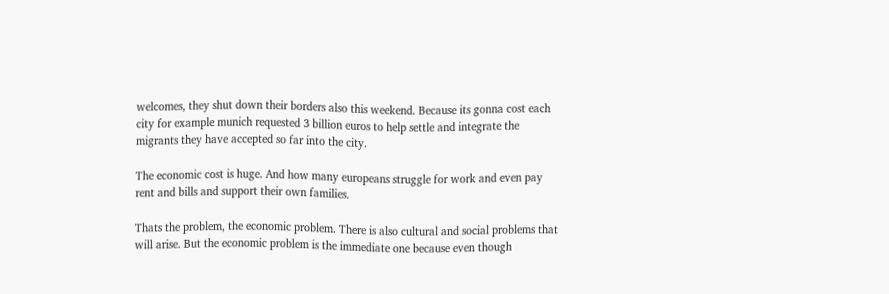welcomes, they shut down their borders also this weekend. Because its gonna cost each city for example munich requested 3 billion euros to help settle and integrate the migrants they have accepted so far into the city.

The economic cost is huge. And how many europeans struggle for work and even pay rent and bills and support their own families.

Thats the problem, the economic problem. There is also cultural and social problems that will arise. But the economic problem is the immediate one because even though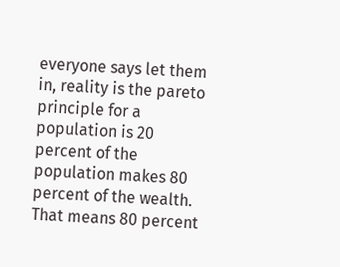everyone says let them in, reality is the pareto principle for a population is 20 percent of the population makes 80 percent of the wealth. That means 80 percent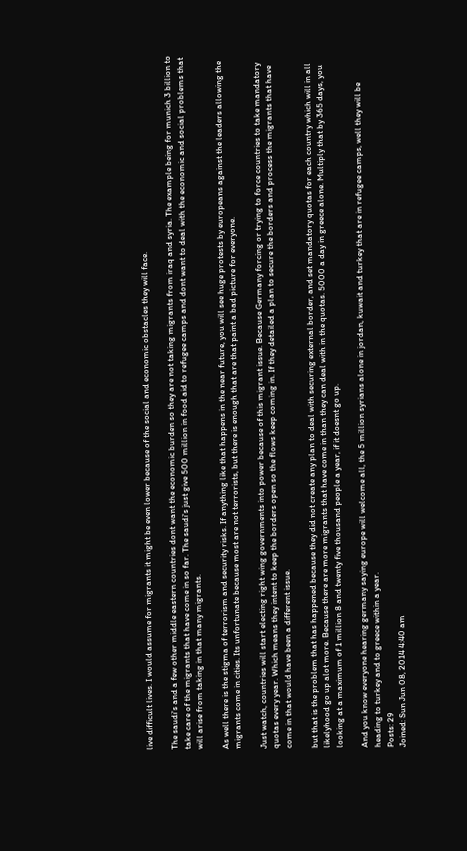live difficult lives. I would assume for migrants it might be even lower because of the social and economic obstacles they will face.

The saudi's and a few other middle eastern countries dont want the economic burden so they are not taking migrants from iraq and syria. The example being for munich 3 billion to take care of the migrants that have come in so far. The saudi's just give 500 million in food aid to refugee camps and dont want to deal with the economic and social problems that will arise from taking in that many migrants.

As well there is the stigma of terrorism and security risks. If anything like that happens in the near future, you will see huge protests by europeans against the leaders allowing the migrants come in cities. Its unfortunate because most are not terrorists, but there is enough that are that paint a bad picture for everyone.

Just watch, countries will start electing right wing governments into power because of this migrant issue. Because Germany forcing or trying to force countries to take mandatory quotas every year. Which means they intent to keep the borders open so the flows keep coming in. If they detailed a plan to secure the borders and process the migrants that have come in that would have been a different issue.

but that is the problem that has happened because they did not create any plan to deal with securing external border, and set mandatory quotas for each country which will in all likelyhood go up alot more. Because there are more migrants that have come in than they can deal with in the quotas. 5000 a day in greece alone. Multiply that by 365 days, you looking at a maximum of 1 million 8 and twenty five thousand people a year, if it doesnt go up.

And you know everyone hearing germany saying europe will welcome all, the 5 million syrians alone in jordan, kuwait and turkey that are in refugee camps, well they will be heading to turkey and to greece within a year.
Posts: 29
Joined: Sun Jun 08, 2014 4:40 am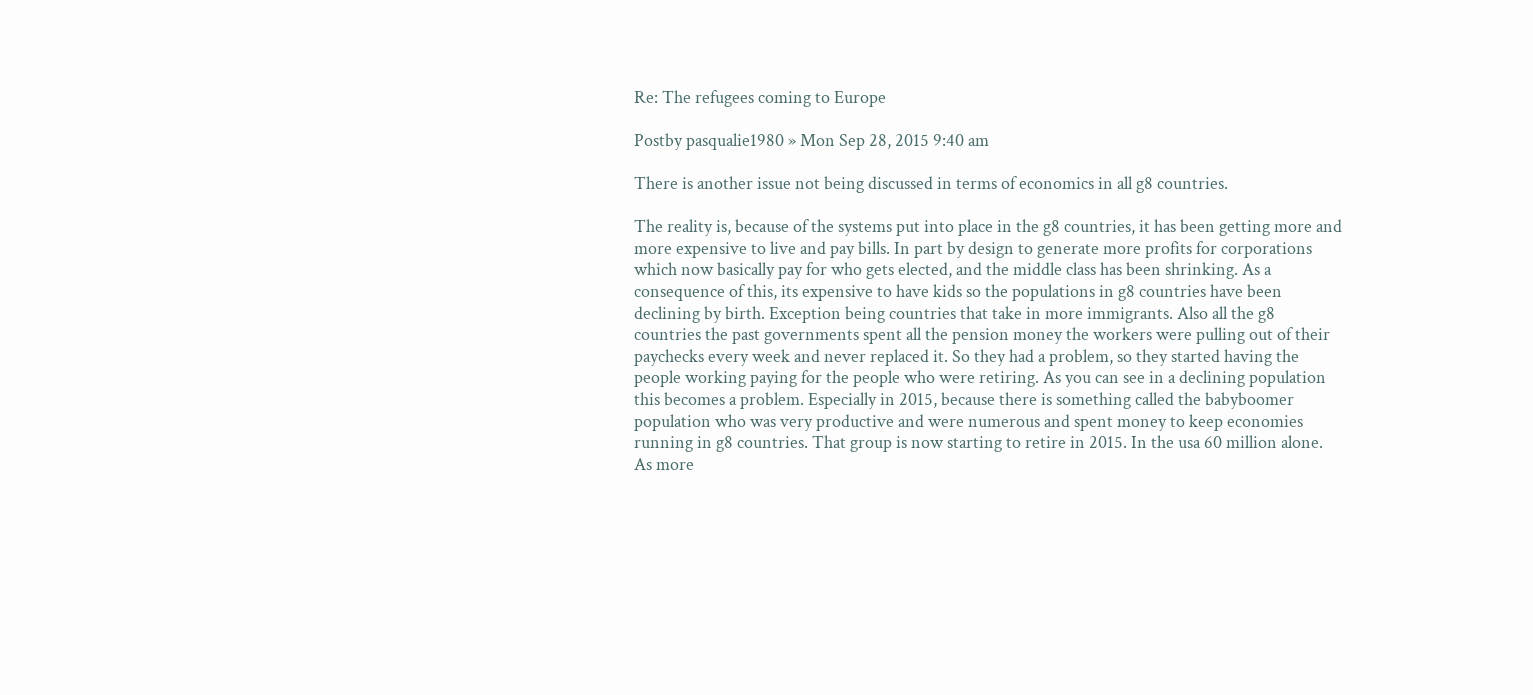Re: The refugees coming to Europe

Postby pasqualie1980 » Mon Sep 28, 2015 9:40 am

There is another issue not being discussed in terms of economics in all g8 countries.

The reality is, because of the systems put into place in the g8 countries, it has been getting more and more expensive to live and pay bills. In part by design to generate more profits for corporations which now basically pay for who gets elected, and the middle class has been shrinking. As a consequence of this, its expensive to have kids so the populations in g8 countries have been declining by birth. Exception being countries that take in more immigrants. Also all the g8 countries the past governments spent all the pension money the workers were pulling out of their paychecks every week and never replaced it. So they had a problem, so they started having the people working paying for the people who were retiring. As you can see in a declining population this becomes a problem. Especially in 2015, because there is something called the babyboomer population who was very productive and were numerous and spent money to keep economies running in g8 countries. That group is now starting to retire in 2015. In the usa 60 million alone. As more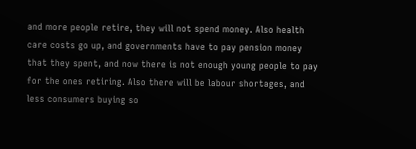and more people retire, they will not spend money. Also health care costs go up, and governments have to pay pension money that they spent, and now there is not enough young people to pay for the ones retiring. Also there will be labour shortages, and less consumers buying so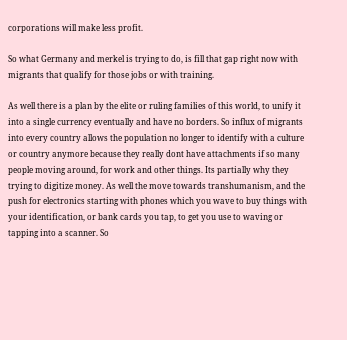corporations will make less profit.

So what Germany and merkel is trying to do, is fill that gap right now with migrants that qualify for those jobs or with training.

As well there is a plan by the elite or ruling families of this world, to unify it into a single currency eventually and have no borders. So influx of migrants into every country allows the population no longer to identify with a culture or country anymore because they really dont have attachments if so many people moving around, for work and other things. Its partially why they trying to digitize money. As well the move towards transhumanism, and the push for electronics starting with phones which you wave to buy things with your identification, or bank cards you tap, to get you use to waving or tapping into a scanner. So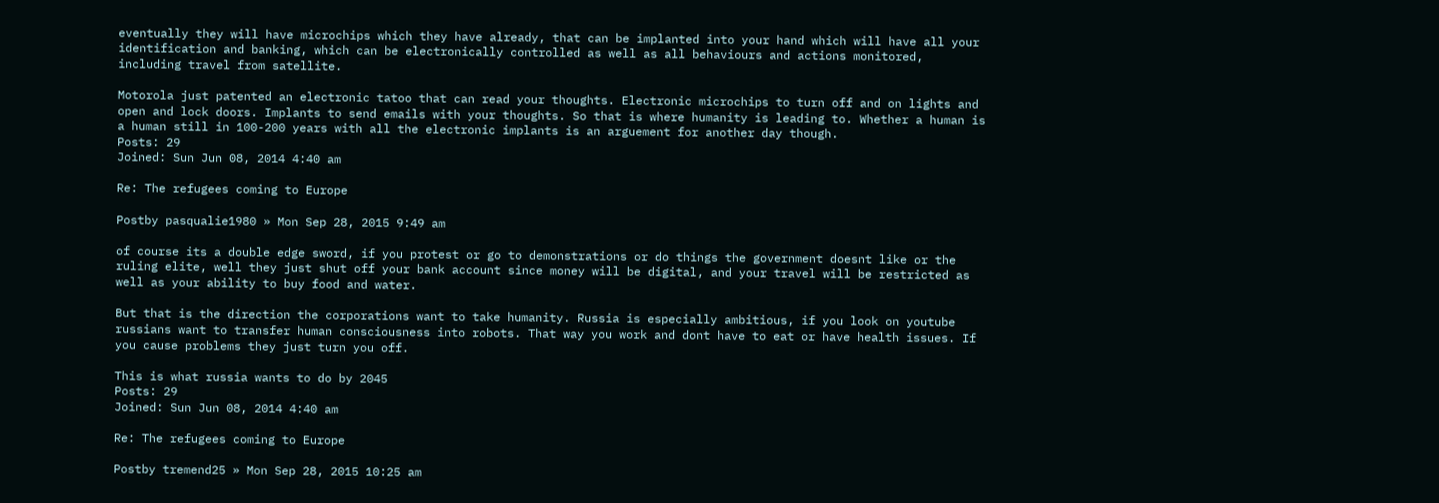eventually they will have microchips which they have already, that can be implanted into your hand which will have all your identification and banking, which can be electronically controlled as well as all behaviours and actions monitored, including travel from satellite.

Motorola just patented an electronic tatoo that can read your thoughts. Electronic microchips to turn off and on lights and open and lock doors. Implants to send emails with your thoughts. So that is where humanity is leading to. Whether a human is a human still in 100-200 years with all the electronic implants is an arguement for another day though.
Posts: 29
Joined: Sun Jun 08, 2014 4:40 am

Re: The refugees coming to Europe

Postby pasqualie1980 » Mon Sep 28, 2015 9:49 am

of course its a double edge sword, if you protest or go to demonstrations or do things the government doesnt like or the ruling elite, well they just shut off your bank account since money will be digital, and your travel will be restricted as well as your ability to buy food and water.

But that is the direction the corporations want to take humanity. Russia is especially ambitious, if you look on youtube russians want to transfer human consciousness into robots. That way you work and dont have to eat or have health issues. If you cause problems they just turn you off.

This is what russia wants to do by 2045
Posts: 29
Joined: Sun Jun 08, 2014 4:40 am

Re: The refugees coming to Europe

Postby tremend25 » Mon Sep 28, 2015 10:25 am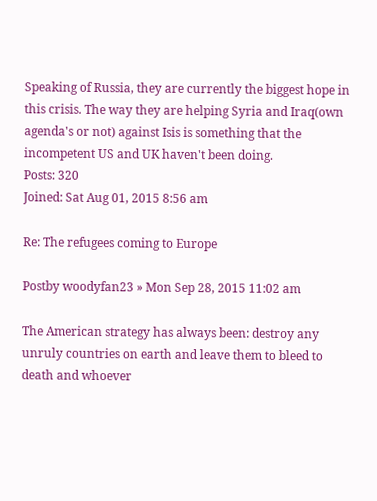Speaking of Russia, they are currently the biggest hope in this crisis. The way they are helping Syria and Iraq(own agenda's or not) against Isis is something that the incompetent US and UK haven't been doing.
Posts: 320
Joined: Sat Aug 01, 2015 8:56 am

Re: The refugees coming to Europe

Postby woodyfan23 » Mon Sep 28, 2015 11:02 am

The American strategy has always been: destroy any unruly countries on earth and leave them to bleed to death and whoever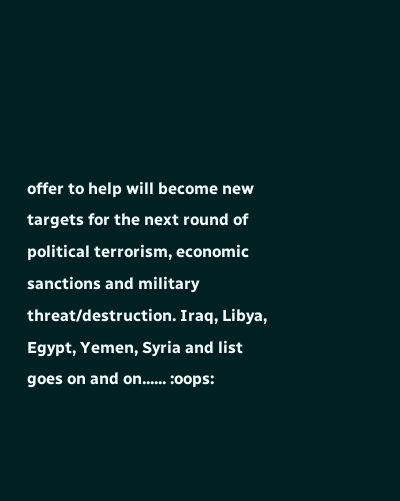offer to help will become new targets for the next round of political terrorism, economic sanctions and military threat/destruction. Iraq, Libya, Egypt, Yemen, Syria and list goes on and on...... :oops: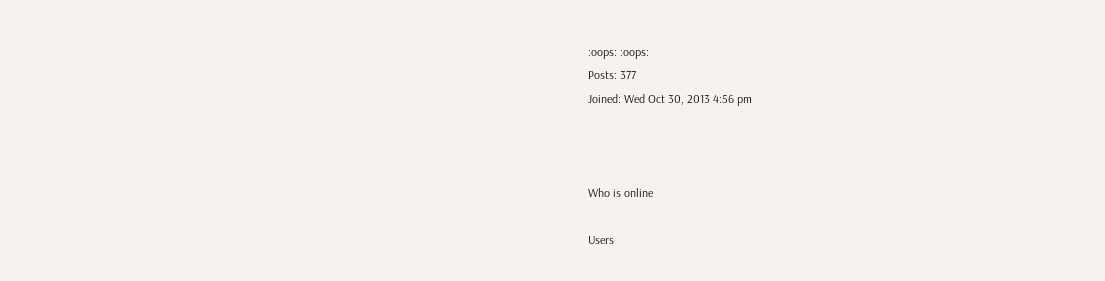:oops: :oops:
Posts: 377
Joined: Wed Oct 30, 2013 4:56 pm



Who is online

Users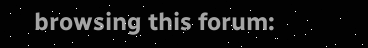browsing this forum: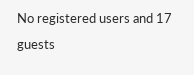No registered users and 17 guests